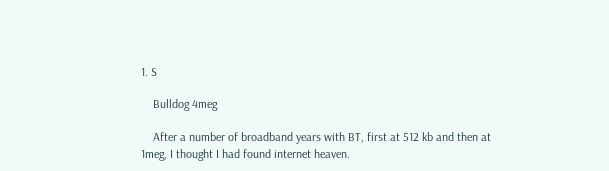1. S

    Bulldog 4meg

    After a number of broadband years with BT, first at 512 kb and then at 1meg, I thought I had found internet heaven.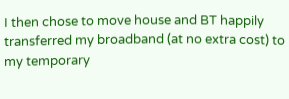I then chose to move house and BT happily transferred my broadband (at no extra cost) to my temporary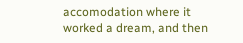accomodation where it worked a dream, and then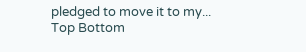pledged to move it to my...
Top Bottom